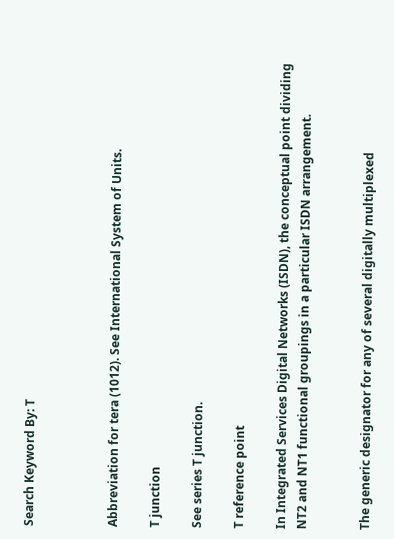Search Keyword By: T



Abbreviation for tera (1012). See International System of Units.

T junction

See series T junction.

T reference point

In Integrated Services Digital Networks (ISDN), the conceptual point dividing NT2 and NT1 functional groupings in a particular ISDN arrangement.


The generic designator for any of several digitally multiplexed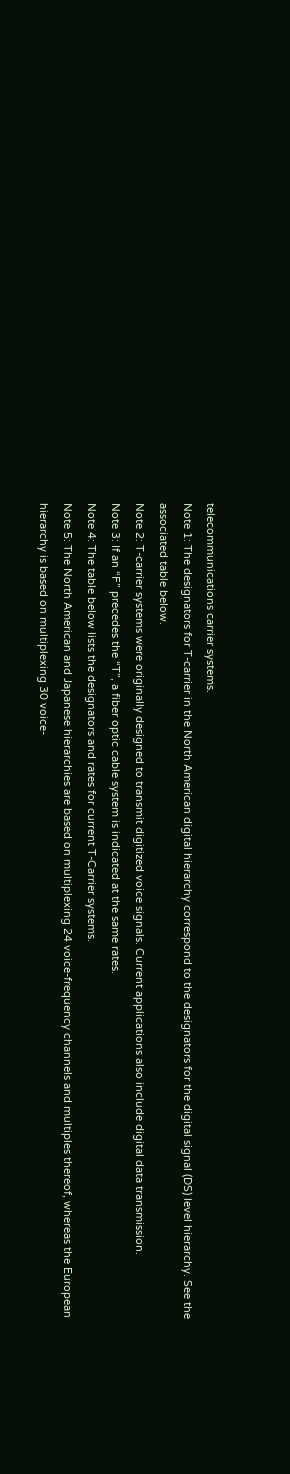telecommunications carrier systems.
Note 1: The designators for T-carrier in the North American digital hierarchy correspond to the designators for the digital signal (DS) level hierarchy. See the associated table below.
Note 2: T-carrier systems were originally designed to transmit digitized voice signals. Current applications also include digital data transmission.
Note 3: If an “F” precedes the “T”, a fiber optic cable system is indicated at the same rates.
Note 4: The table below lists the designators and rates for current T-Carrier systems.
Note 5: The North American and Japanese hierarchies are based on multiplexing 24 voice-frequency channels and multiples thereof, whereas the European hierarchy is based on multiplexing 30 voice-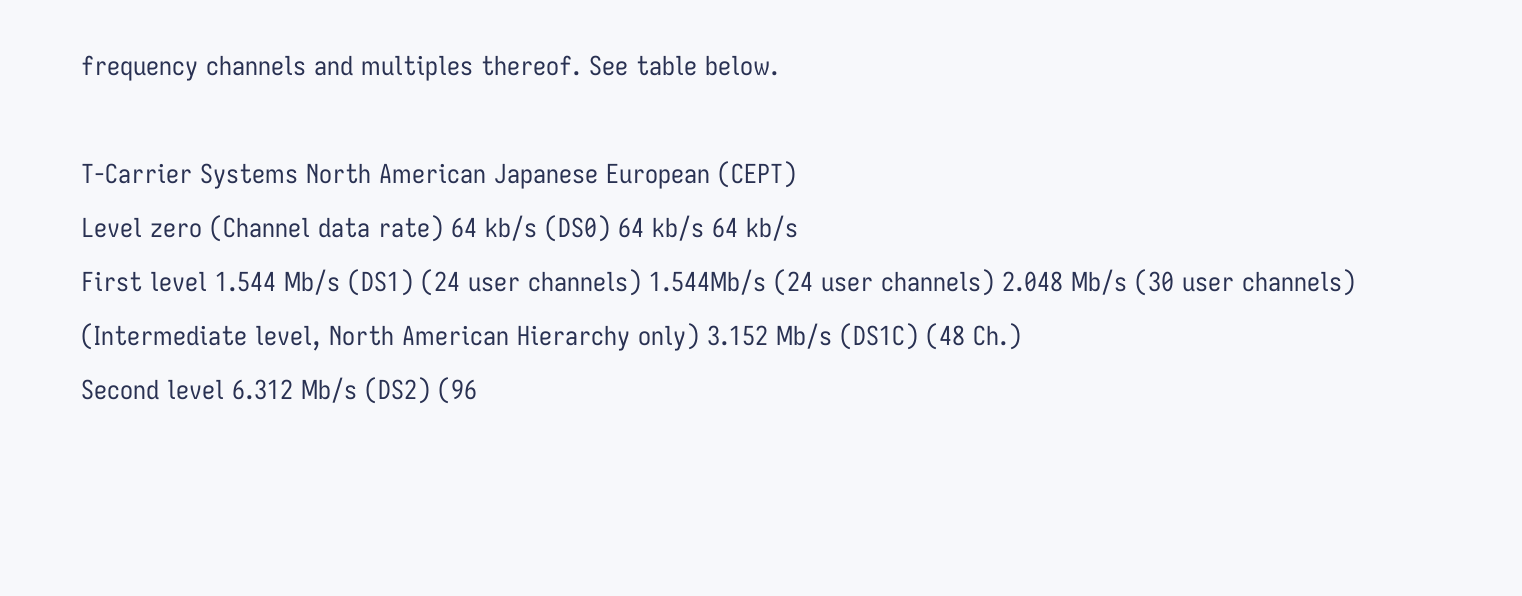frequency channels and multiples thereof. See table below.

T-Carrier Systems North American Japanese European (CEPT)
Level zero (Channel data rate) 64 kb/s (DS0) 64 kb/s 64 kb/s
First level 1.544 Mb/s (DS1) (24 user channels) 1.544Mb/s (24 user channels) 2.048 Mb/s (30 user channels)
(Intermediate level, North American Hierarchy only) 3.152 Mb/s (DS1C) (48 Ch.)
Second level 6.312 Mb/s (DS2) (96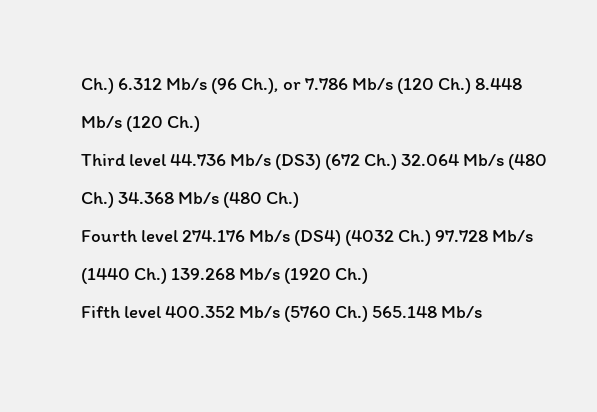Ch.) 6.312 Mb/s (96 Ch.), or 7.786 Mb/s (120 Ch.) 8.448 Mb/s (120 Ch.)
Third level 44.736 Mb/s (DS3) (672 Ch.) 32.064 Mb/s (480 Ch.) 34.368 Mb/s (480 Ch.)
Fourth level 274.176 Mb/s (DS4) (4032 Ch.) 97.728 Mb/s (1440 Ch.) 139.268 Mb/s (1920 Ch.)
Fifth level 400.352 Mb/s (5760 Ch.) 565.148 Mb/s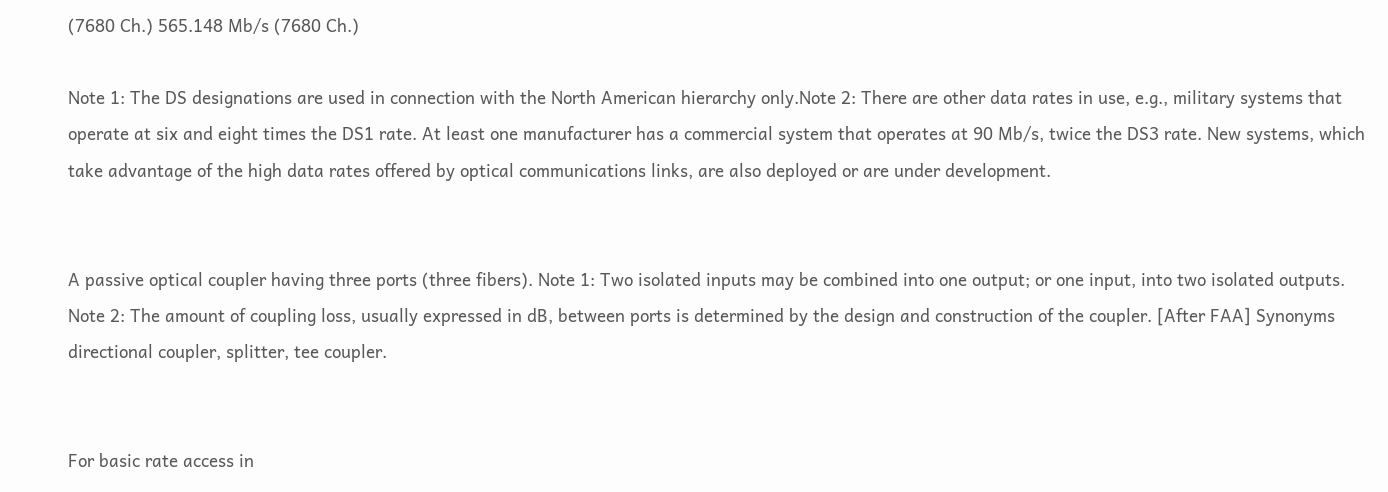(7680 Ch.) 565.148 Mb/s (7680 Ch.)

Note 1: The DS designations are used in connection with the North American hierarchy only.Note 2: There are other data rates in use, e.g., military systems that operate at six and eight times the DS1 rate. At least one manufacturer has a commercial system that operates at 90 Mb/s, twice the DS3 rate. New systems, which take advantage of the high data rates offered by optical communications links, are also deployed or are under development.


A passive optical coupler having three ports (three fibers). Note 1: Two isolated inputs may be combined into one output; or one input, into two isolated outputs. Note 2: The amount of coupling loss, usually expressed in dB, between ports is determined by the design and construction of the coupler. [After FAA] Synonyms directional coupler, splitter, tee coupler.


For basic rate access in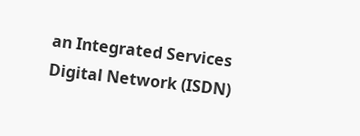an Integrated Services Digital Network (ISDN)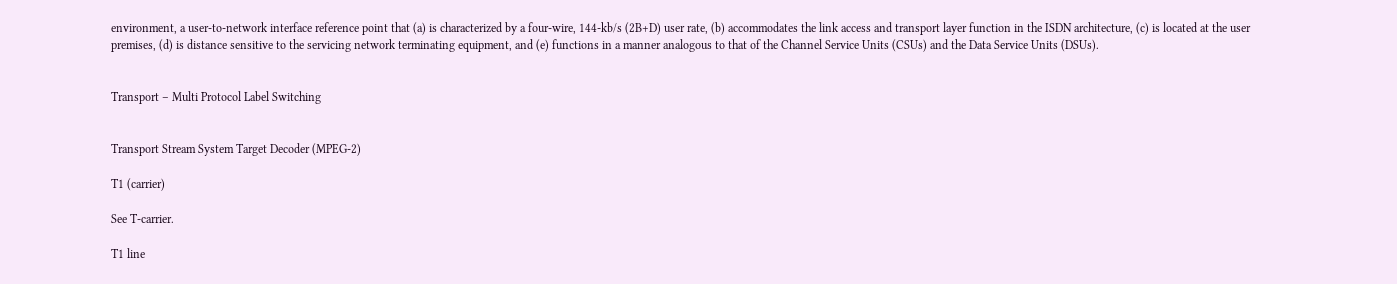environment, a user-to-network interface reference point that (a) is characterized by a four-wire, 144-kb/s (2B+D) user rate, (b) accommodates the link access and transport layer function in the ISDN architecture, (c) is located at the user premises, (d) is distance sensitive to the servicing network terminating equipment, and (e) functions in a manner analogous to that of the Channel Service Units (CSUs) and the Data Service Units (DSUs).


Transport – Multi Protocol Label Switching


Transport Stream System Target Decoder (MPEG-2)

T1 (carrier)

See T-carrier.

T1 line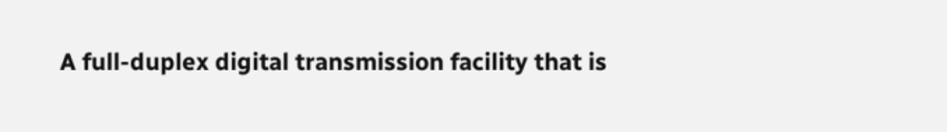A full-duplex digital transmission facility that is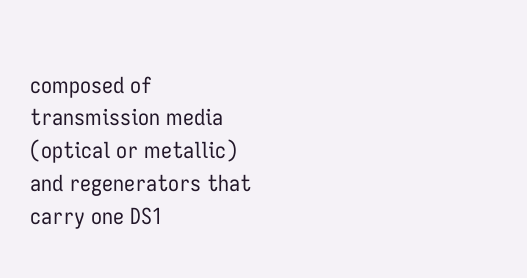composed of transmission media (optical or metallic) and regenerators that carry one DS1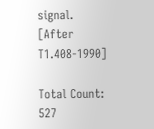signal. [After T1.408-1990]

Total Count: 527